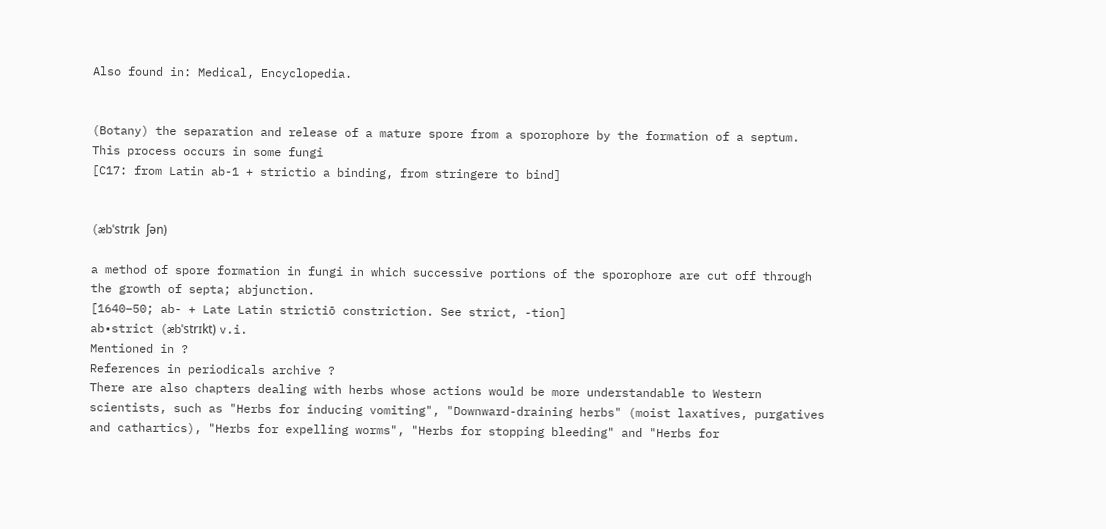Also found in: Medical, Encyclopedia.


(Botany) the separation and release of a mature spore from a sporophore by the formation of a septum. This process occurs in some fungi
[C17: from Latin ab-1 + strictio a binding, from stringere to bind]


(æbˈstrɪk ʃən)

a method of spore formation in fungi in which successive portions of the sporophore are cut off through the growth of septa; abjunction.
[1640–50; ab- + Late Latin strictiō constriction. See strict, -tion]
ab•strict (æbˈstrɪkt) v.i.
Mentioned in ?
References in periodicals archive ?
There are also chapters dealing with herbs whose actions would be more understandable to Western scientists, such as "Herbs for inducing vomiting", "Downward-draining herbs" (moist laxatives, purgatives and cathartics), "Herbs for expelling worms", "Herbs for stopping bleeding" and "Herbs for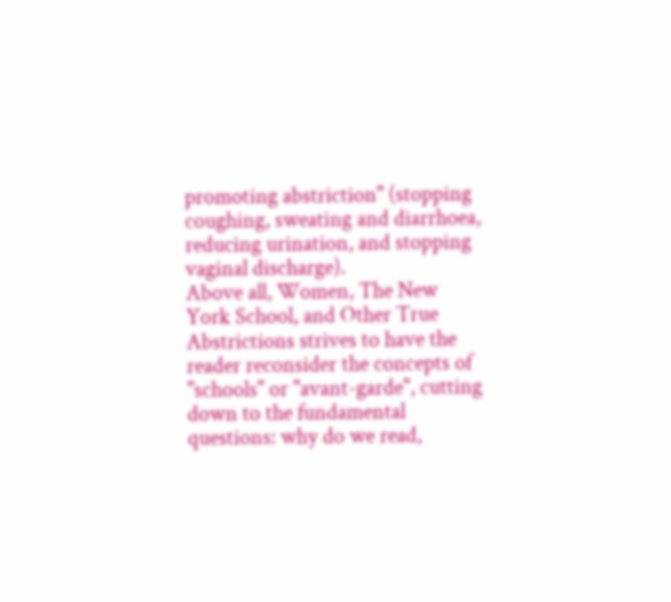promoting abstriction" (stopping coughing, sweating and diarrhoea, reducing urination, and stopping vaginal discharge).
Above all, Women, The New York School, and Other True Abstrictions strives to have the reader reconsider the concepts of "schools" or "avant-garde", cutting down to the fundamental questions: why do we read,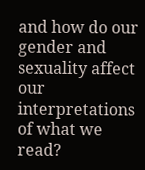and how do our gender and sexuality affect our interpretations of what we read?